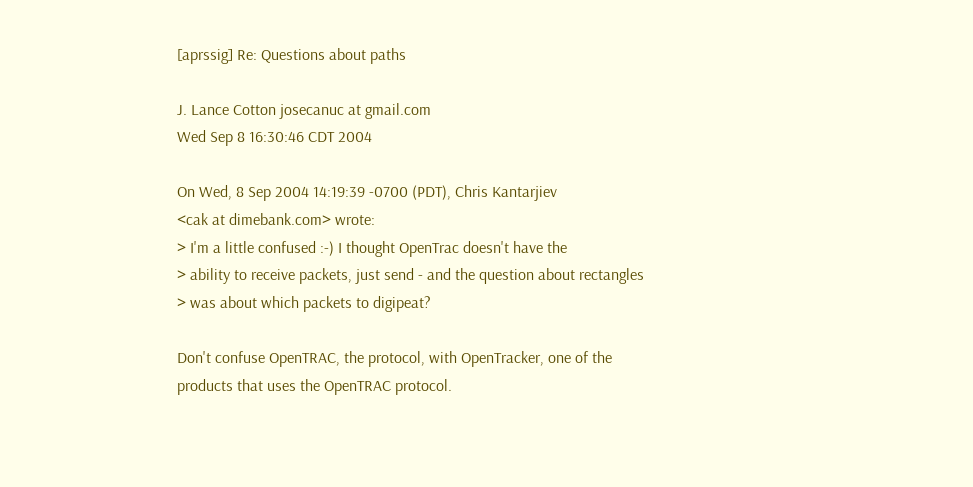[aprssig] Re: Questions about paths

J. Lance Cotton josecanuc at gmail.com
Wed Sep 8 16:30:46 CDT 2004

On Wed, 8 Sep 2004 14:19:39 -0700 (PDT), Chris Kantarjiev
<cak at dimebank.com> wrote:
> I'm a little confused :-) I thought OpenTrac doesn't have the
> ability to receive packets, just send - and the question about rectangles
> was about which packets to digipeat?

Don't confuse OpenTRAC, the protocol, with OpenTracker, one of the
products that uses the OpenTRAC protocol.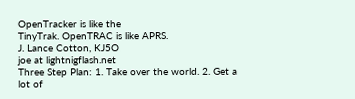OpenTracker is like the
TinyTrak. OpenTRAC is like APRS.
J. Lance Cotton, KJ5O
joe at lightnigflash.net
Three Step Plan: 1. Take over the world. 2. Get a lot of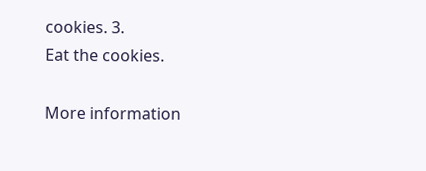cookies. 3.
Eat the cookies.

More information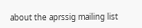about the aprssig mailing list